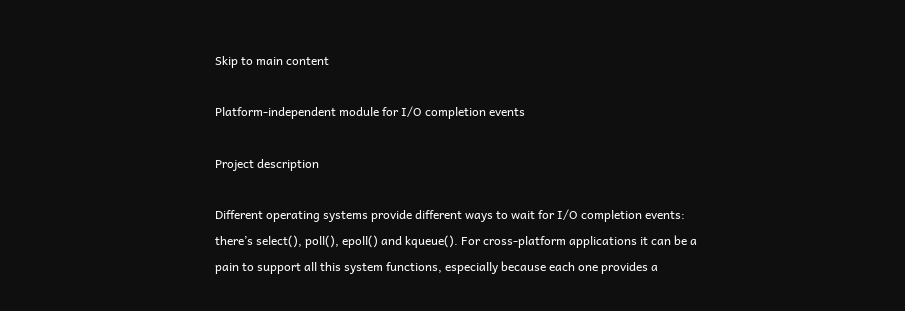Skip to main content

Platform-independent module for I/O completion events

Project description

Different operating systems provide different ways to wait for I/O completion events: there’s select(), poll(), epoll() and kqueue(). For cross-platform applications it can be a pain to support all this system functions, especially because each one provides a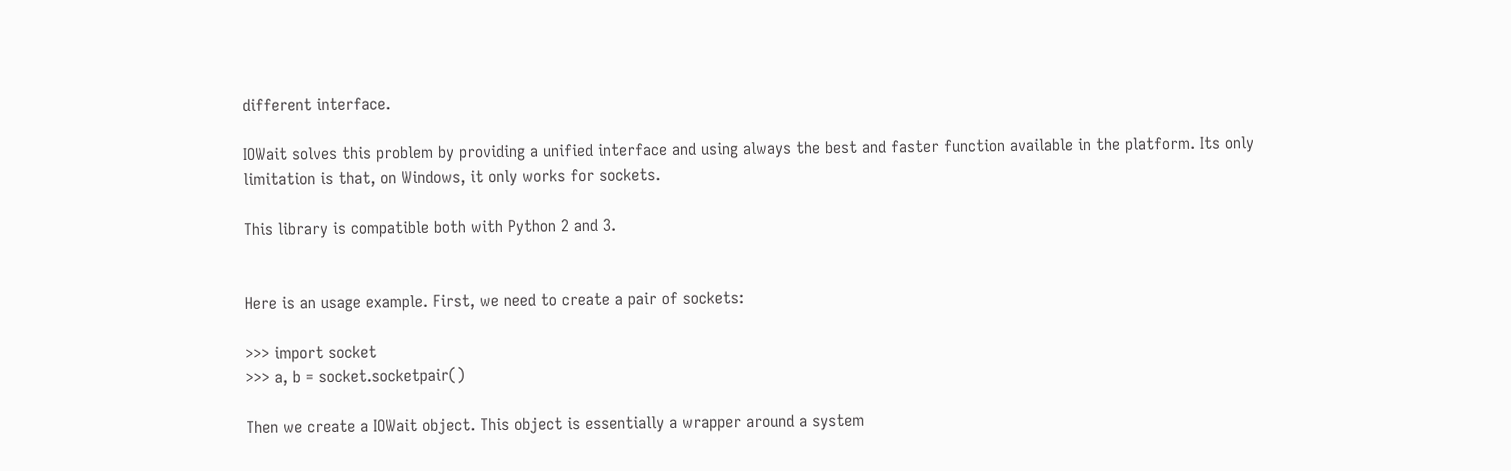different interface.

IOWait solves this problem by providing a unified interface and using always the best and faster function available in the platform. Its only limitation is that, on Windows, it only works for sockets.

This library is compatible both with Python 2 and 3.


Here is an usage example. First, we need to create a pair of sockets:

>>> import socket
>>> a, b = socket.socketpair()

Then we create a IOWait object. This object is essentially a wrapper around a system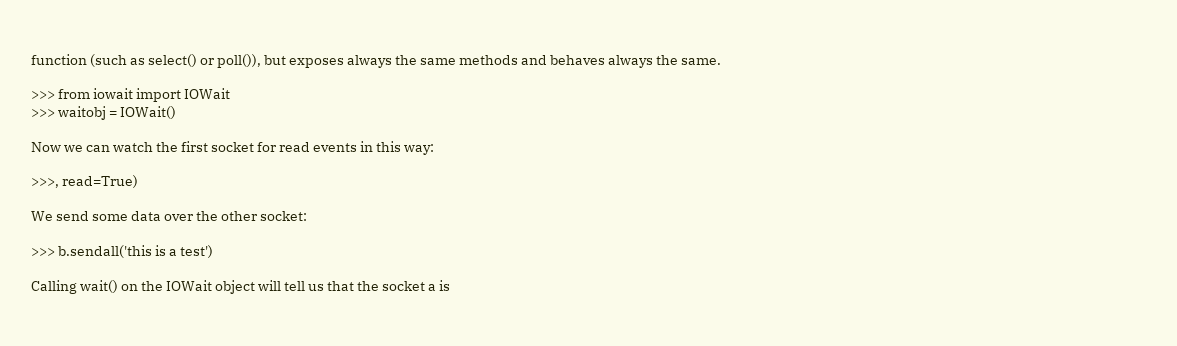function (such as select() or poll()), but exposes always the same methods and behaves always the same.

>>> from iowait import IOWait
>>> waitobj = IOWait()

Now we can watch the first socket for read events in this way:

>>>, read=True)

We send some data over the other socket:

>>> b.sendall('this is a test')

Calling wait() on the IOWait object will tell us that the socket a is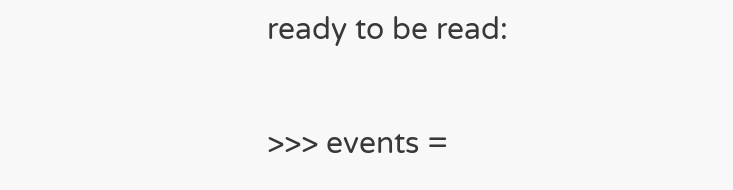ready to be read:

>>> events =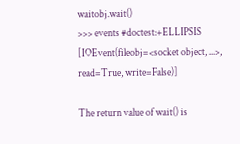waitobj.wait()
>>> events #doctest:+ELLIPSIS
[IOEvent(fileobj=<socket object, ...>, read=True, write=False)]

The return value of wait() is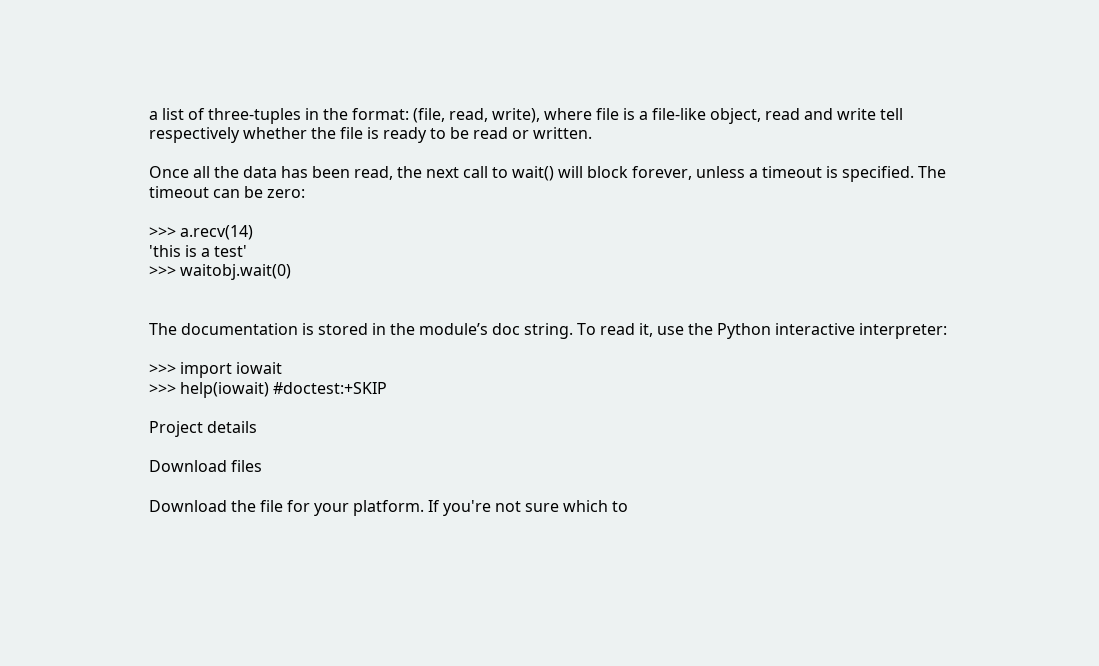a list of three-tuples in the format: (file, read, write), where file is a file-like object, read and write tell respectively whether the file is ready to be read or written.

Once all the data has been read, the next call to wait() will block forever, unless a timeout is specified. The timeout can be zero:

>>> a.recv(14)
'this is a test'
>>> waitobj.wait(0)


The documentation is stored in the module’s doc string. To read it, use the Python interactive interpreter:

>>> import iowait
>>> help(iowait) #doctest:+SKIP

Project details

Download files

Download the file for your platform. If you're not sure which to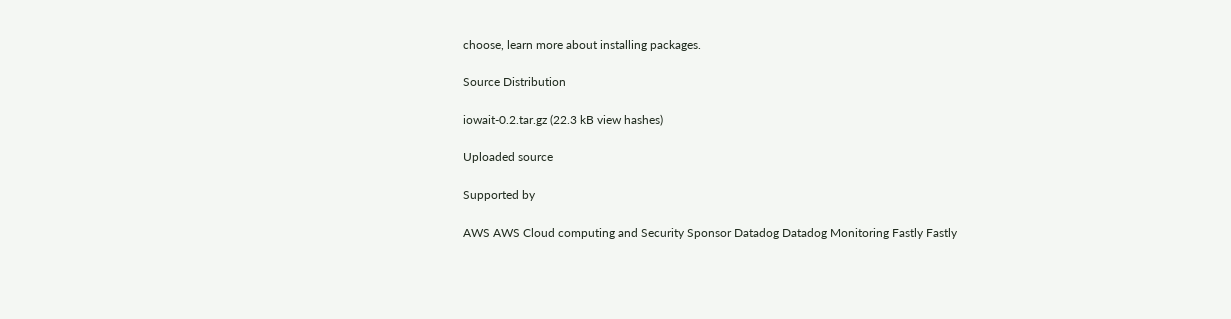choose, learn more about installing packages.

Source Distribution

iowait-0.2.tar.gz (22.3 kB view hashes)

Uploaded source

Supported by

AWS AWS Cloud computing and Security Sponsor Datadog Datadog Monitoring Fastly Fastly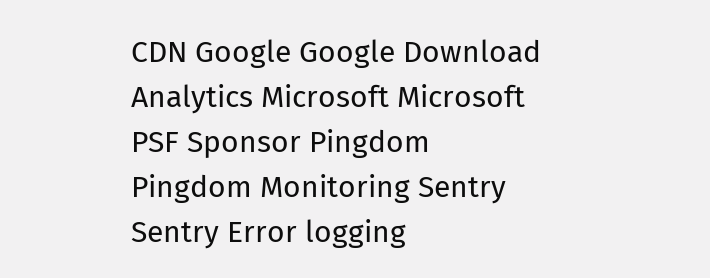CDN Google Google Download Analytics Microsoft Microsoft PSF Sponsor Pingdom Pingdom Monitoring Sentry Sentry Error logging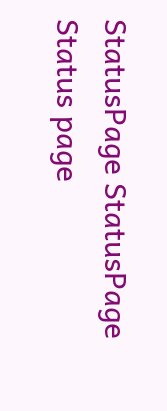StatusPage StatusPage Status page